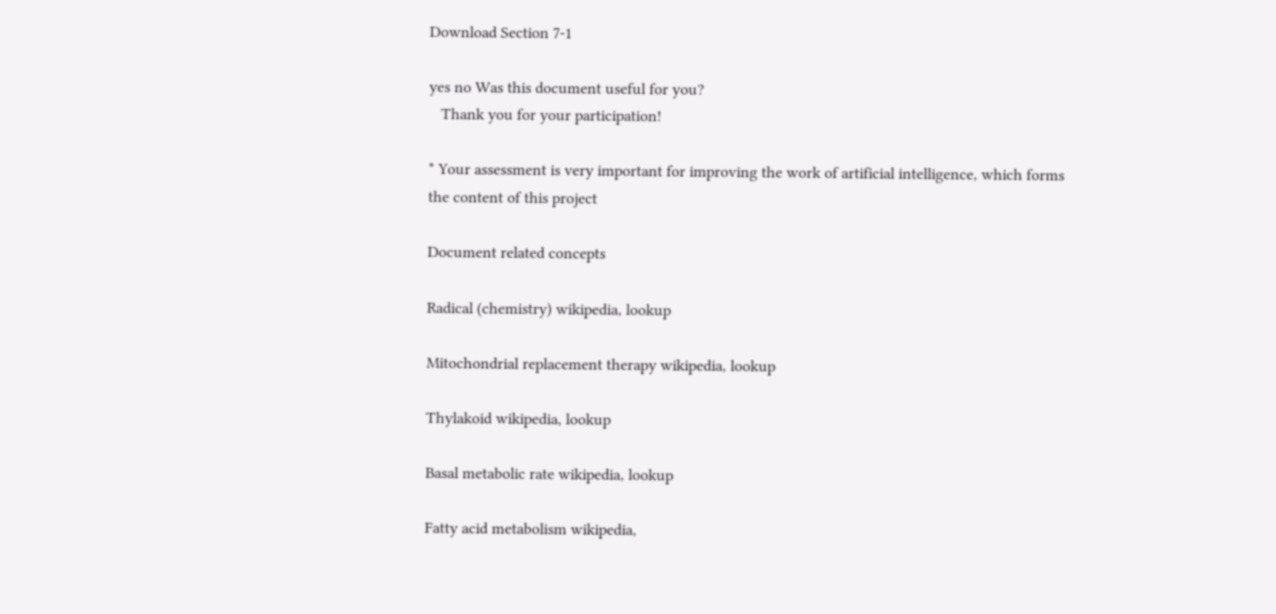Download Section 7-1

yes no Was this document useful for you?
   Thank you for your participation!

* Your assessment is very important for improving the work of artificial intelligence, which forms the content of this project

Document related concepts

Radical (chemistry) wikipedia, lookup

Mitochondrial replacement therapy wikipedia, lookup

Thylakoid wikipedia, lookup

Basal metabolic rate wikipedia, lookup

Fatty acid metabolism wikipedia,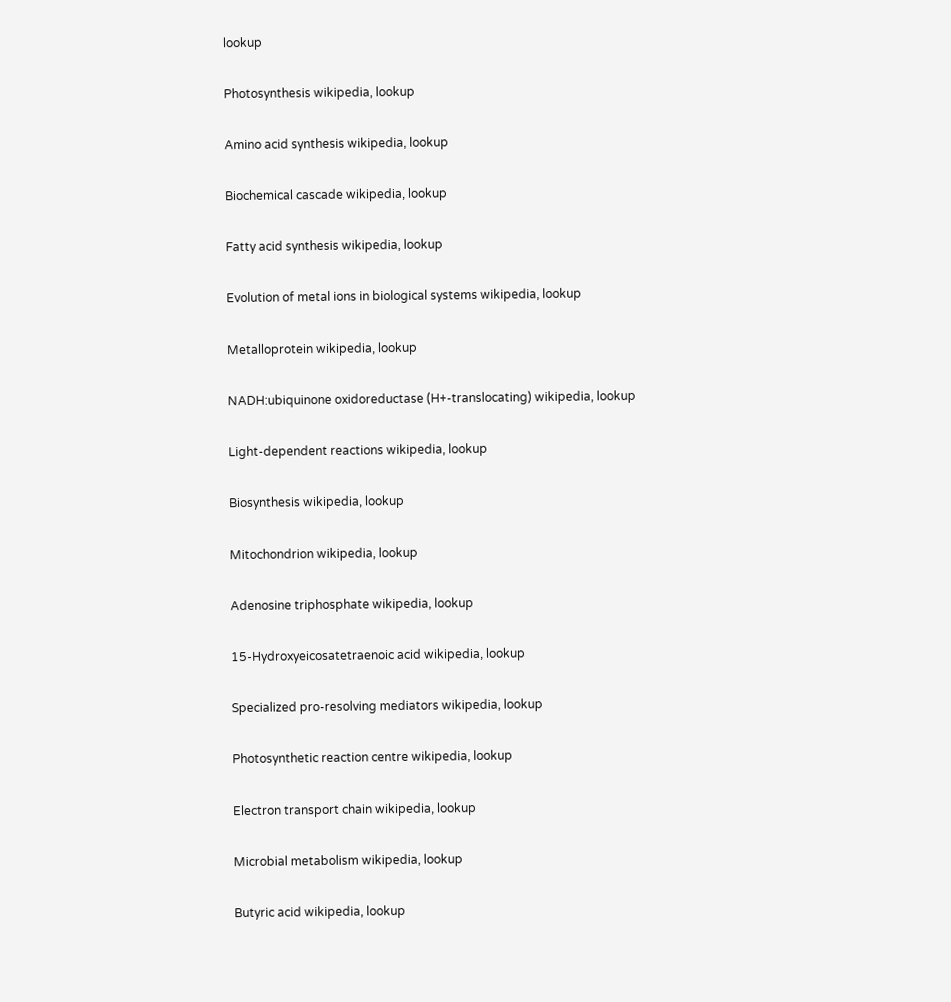lookup

Photosynthesis wikipedia, lookup

Amino acid synthesis wikipedia, lookup

Biochemical cascade wikipedia, lookup

Fatty acid synthesis wikipedia, lookup

Evolution of metal ions in biological systems wikipedia, lookup

Metalloprotein wikipedia, lookup

NADH:ubiquinone oxidoreductase (H+-translocating) wikipedia, lookup

Light-dependent reactions wikipedia, lookup

Biosynthesis wikipedia, lookup

Mitochondrion wikipedia, lookup

Adenosine triphosphate wikipedia, lookup

15-Hydroxyeicosatetraenoic acid wikipedia, lookup

Specialized pro-resolving mediators wikipedia, lookup

Photosynthetic reaction centre wikipedia, lookup

Electron transport chain wikipedia, lookup

Microbial metabolism wikipedia, lookup

Butyric acid wikipedia, lookup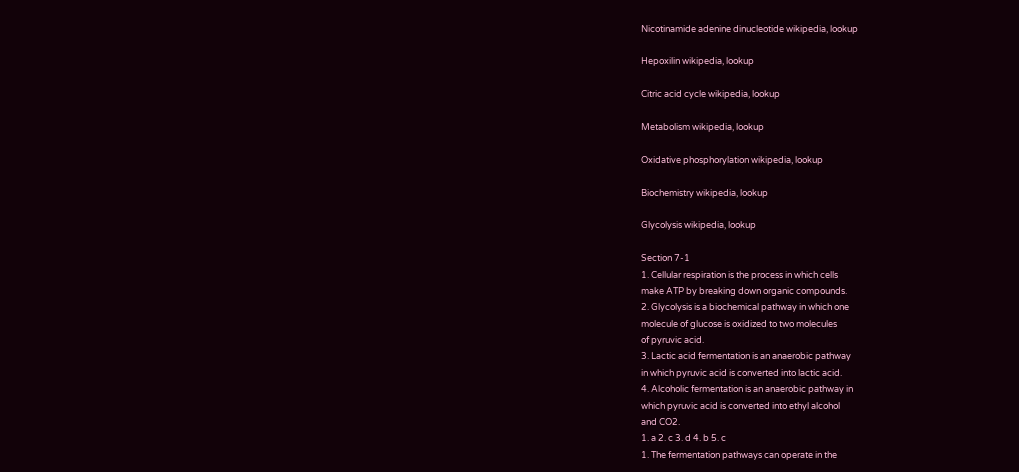Nicotinamide adenine dinucleotide wikipedia, lookup

Hepoxilin wikipedia, lookup

Citric acid cycle wikipedia, lookup

Metabolism wikipedia, lookup

Oxidative phosphorylation wikipedia, lookup

Biochemistry wikipedia, lookup

Glycolysis wikipedia, lookup

Section 7-1
1. Cellular respiration is the process in which cells
make ATP by breaking down organic compounds.
2. Glycolysis is a biochemical pathway in which one
molecule of glucose is oxidized to two molecules
of pyruvic acid.
3. Lactic acid fermentation is an anaerobic pathway
in which pyruvic acid is converted into lactic acid.
4. Alcoholic fermentation is an anaerobic pathway in
which pyruvic acid is converted into ethyl alcohol
and CO2.
1. a 2. c 3. d 4. b 5. c
1. The fermentation pathways can operate in the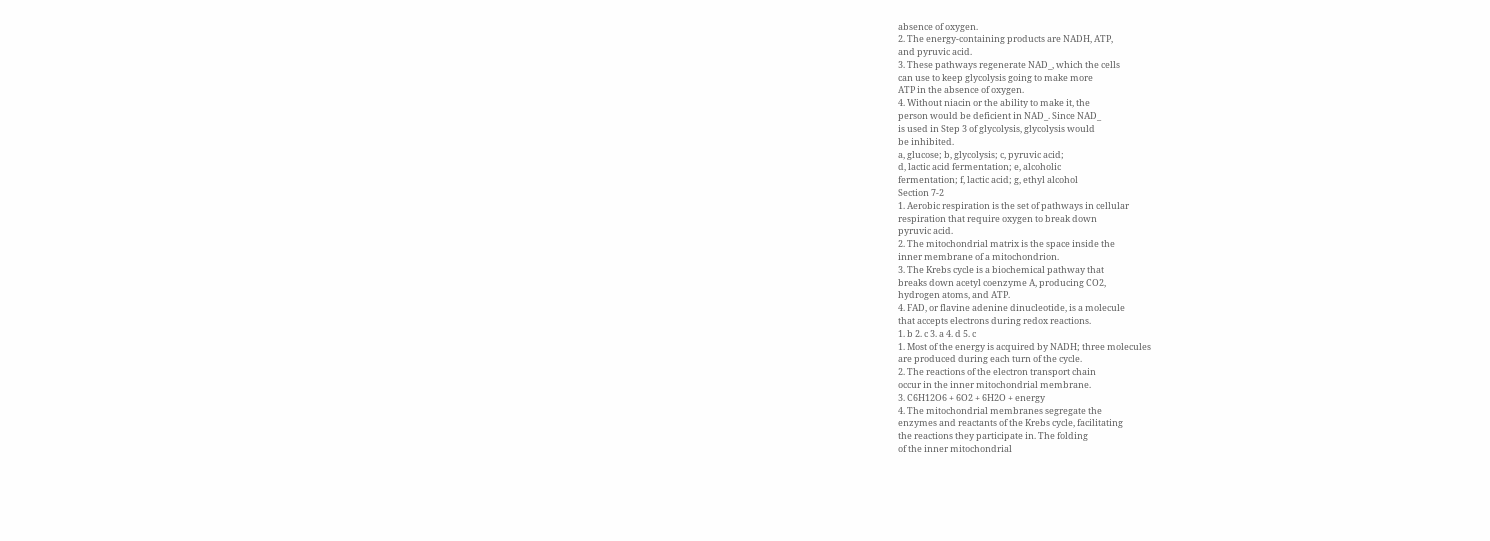absence of oxygen.
2. The energy-containing products are NADH, ATP,
and pyruvic acid.
3. These pathways regenerate NAD_, which the cells
can use to keep glycolysis going to make more
ATP in the absence of oxygen.
4. Without niacin or the ability to make it, the
person would be deficient in NAD_. Since NAD_
is used in Step 3 of glycolysis, glycolysis would
be inhibited.
a, glucose; b, glycolysis; c, pyruvic acid;
d, lactic acid fermentation; e, alcoholic
fermentation; f, lactic acid; g, ethyl alcohol
Section 7-2
1. Aerobic respiration is the set of pathways in cellular
respiration that require oxygen to break down
pyruvic acid.
2. The mitochondrial matrix is the space inside the
inner membrane of a mitochondrion.
3. The Krebs cycle is a biochemical pathway that
breaks down acetyl coenzyme A, producing CO2,
hydrogen atoms, and ATP.
4. FAD, or flavine adenine dinucleotide, is a molecule
that accepts electrons during redox reactions.
1. b 2. c 3. a 4. d 5. c
1. Most of the energy is acquired by NADH; three molecules
are produced during each turn of the cycle.
2. The reactions of the electron transport chain
occur in the inner mitochondrial membrane.
3. C6H12O6 + 6O2 + 6H2O + energy
4. The mitochondrial membranes segregate the
enzymes and reactants of the Krebs cycle, facilitating
the reactions they participate in. The folding
of the inner mitochondrial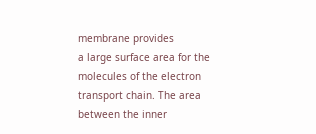membrane provides
a large surface area for the molecules of the electron
transport chain. The area between the inner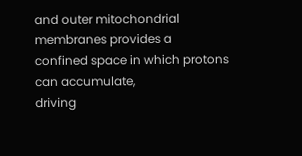and outer mitochondrial membranes provides a
confined space in which protons can accumulate,
driving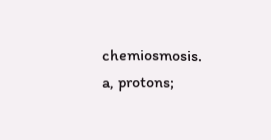chemiosmosis.
a, protons;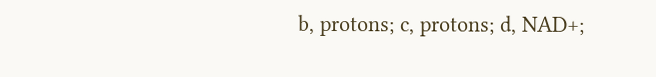b, protons; c, protons; d, NAD+;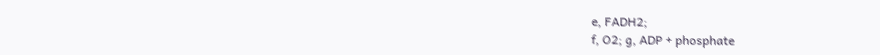e, FADH2;
f, O2; g, ADP + phosphate